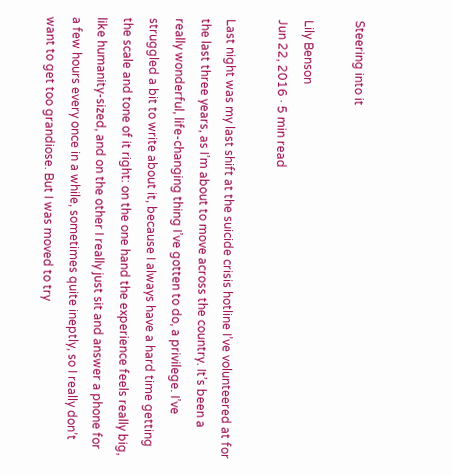Steering into it

Lily Benson
Jun 22, 2016 · 5 min read

Last night was my last shift at the suicide crisis hotline I’ve volunteered at for the last three years, as I’m about to move across the country. It’s been a really wonderful, life-changing thing I’ve gotten to do, a privilege. I’ve struggled a bit to write about it, because I always have a hard time getting the scale and tone of it right: on the one hand the experience feels really big, like humanity-sized, and on the other I really just sit and answer a phone for a few hours every once in a while, sometimes quite ineptly, so I really don’t want to get too grandiose. But I was moved to try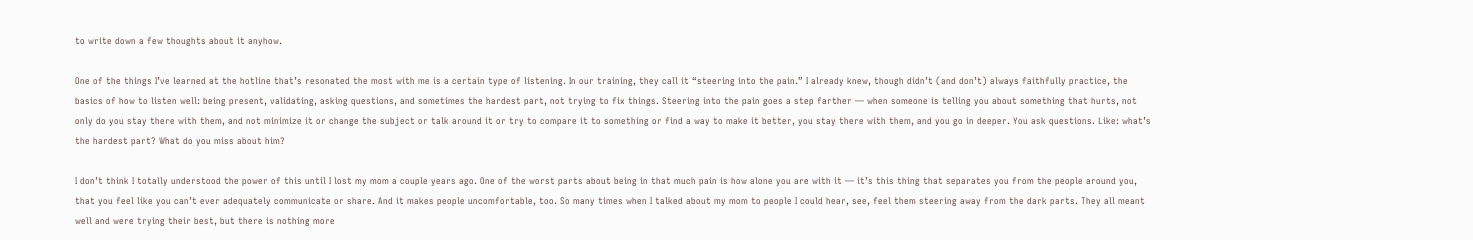to write down a few thoughts about it anyhow.

One of the things I’ve learned at the hotline that’s resonated the most with me is a certain type of listening. In our training, they call it “steering into the pain.” I already knew, though didn’t (and don’t) always faithfully practice, the basics of how to listen well: being present, validating, asking questions, and sometimes the hardest part, not trying to fix things. Steering into the pain goes a step farther — when someone is telling you about something that hurts, not only do you stay there with them, and not minimize it or change the subject or talk around it or try to compare it to something or find a way to make it better, you stay there with them, and you go in deeper. You ask questions. Like: what’s the hardest part? What do you miss about him?

I don’t think I totally understood the power of this until I lost my mom a couple years ago. One of the worst parts about being in that much pain is how alone you are with it — it’s this thing that separates you from the people around you, that you feel like you can’t ever adequately communicate or share. And it makes people uncomfortable, too. So many times when I talked about my mom to people I could hear, see, feel them steering away from the dark parts. They all meant well and were trying their best, but there is nothing more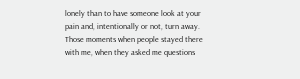lonely than to have someone look at your pain and, intentionally or not, turn away. Those moments when people stayed there with me, when they asked me questions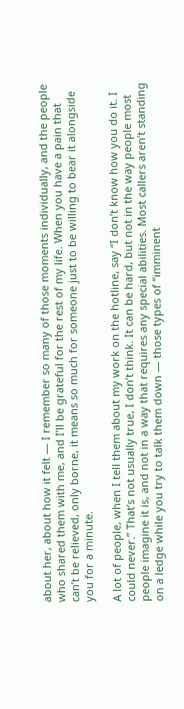about her, about how it felt — I remember so many of those moments individually, and the people who shared them with me, and I’ll be grateful for the rest of my life. When you have a pain that can’t be relieved, only borne, it means so much for someone just to be willing to bear it alongside you for a minute.

A lot of people, when I tell them about my work on the hotline, say “I don’t know how you do it. I could never.” That’s not usually true, I don’t think. It can be hard, but not in the way people most people imagine it is, and not in a way that requires any special abilities. Most callers aren’t standing on a ledge while you try to talk them down — those types of “imminent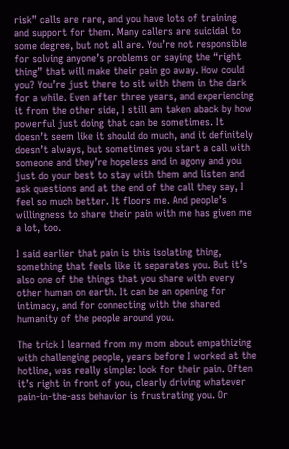risk” calls are rare, and you have lots of training and support for them. Many callers are suicidal to some degree, but not all are. You’re not responsible for solving anyone’s problems or saying the “right thing” that will make their pain go away. How could you? You’re just there to sit with them in the dark for a while. Even after three years, and experiencing it from the other side, I still am taken aback by how powerful just doing that can be sometimes. It doesn’t seem like it should do much, and it definitely doesn’t always, but sometimes you start a call with someone and they’re hopeless and in agony and you just do your best to stay with them and listen and ask questions and at the end of the call they say, I feel so much better. It floors me. And people’s willingness to share their pain with me has given me a lot, too.

I said earlier that pain is this isolating thing, something that feels like it separates you. But it’s also one of the things that you share with every other human on earth. It can be an opening for intimacy, and for connecting with the shared humanity of the people around you.

The trick I learned from my mom about empathizing with challenging people, years before I worked at the hotline, was really simple: look for their pain. Often it’s right in front of you, clearly driving whatever pain-in-the-ass behavior is frustrating you. Or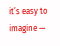it’s easy to imagine —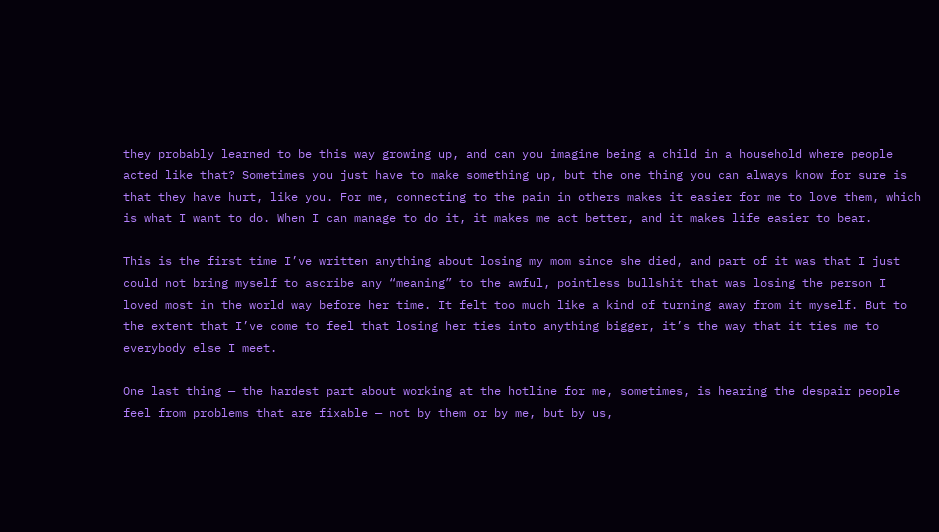they probably learned to be this way growing up, and can you imagine being a child in a household where people acted like that? Sometimes you just have to make something up, but the one thing you can always know for sure is that they have hurt, like you. For me, connecting to the pain in others makes it easier for me to love them, which is what I want to do. When I can manage to do it, it makes me act better, and it makes life easier to bear.

This is the first time I’ve written anything about losing my mom since she died, and part of it was that I just could not bring myself to ascribe any “meaning” to the awful, pointless bullshit that was losing the person I loved most in the world way before her time. It felt too much like a kind of turning away from it myself. But to the extent that I’ve come to feel that losing her ties into anything bigger, it’s the way that it ties me to everybody else I meet.

One last thing — the hardest part about working at the hotline for me, sometimes, is hearing the despair people feel from problems that are fixable — not by them or by me, but by us,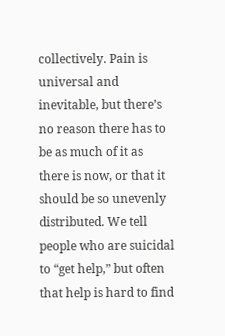collectively. Pain is universal and inevitable, but there’s no reason there has to be as much of it as there is now, or that it should be so unevenly distributed. We tell people who are suicidal to “get help,” but often that help is hard to find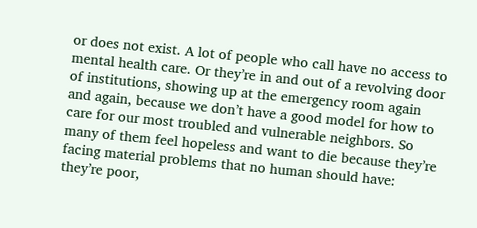or does not exist. A lot of people who call have no access to mental health care. Or they’re in and out of a revolving door of institutions, showing up at the emergency room again and again, because we don’t have a good model for how to care for our most troubled and vulnerable neighbors. So many of them feel hopeless and want to die because they’re facing material problems that no human should have: they’re poor,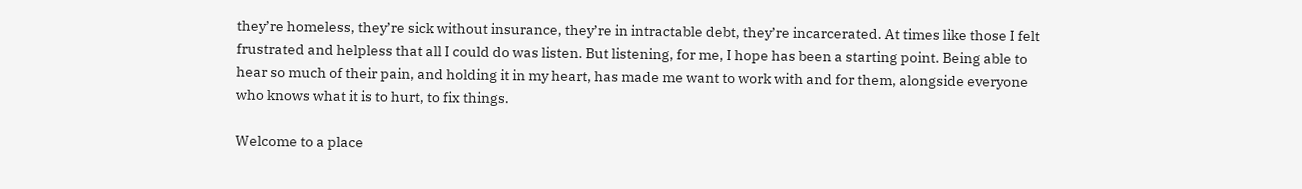they’re homeless, they’re sick without insurance, they’re in intractable debt, they’re incarcerated. At times like those I felt frustrated and helpless that all I could do was listen. But listening, for me, I hope has been a starting point. Being able to hear so much of their pain, and holding it in my heart, has made me want to work with and for them, alongside everyone who knows what it is to hurt, to fix things.

Welcome to a place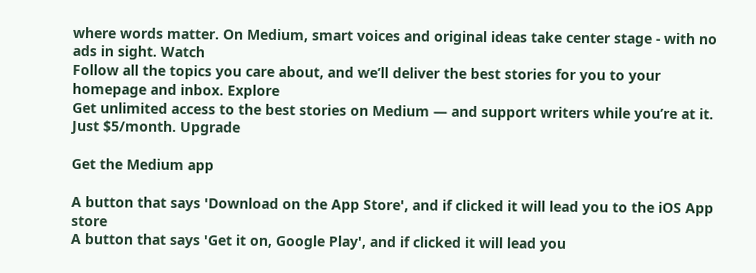where words matter. On Medium, smart voices and original ideas take center stage - with no ads in sight. Watch
Follow all the topics you care about, and we’ll deliver the best stories for you to your homepage and inbox. Explore
Get unlimited access to the best stories on Medium — and support writers while you’re at it. Just $5/month. Upgrade

Get the Medium app

A button that says 'Download on the App Store', and if clicked it will lead you to the iOS App store
A button that says 'Get it on, Google Play', and if clicked it will lead you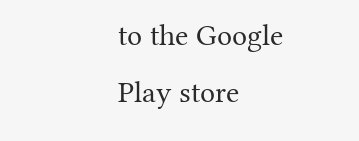to the Google Play store